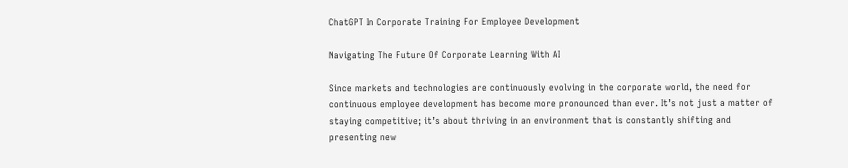ChatGPT In Corporate Training For Employee Development

Navigating The Future Of Corporate Learning With AI

Since markets and technologies are continuously evolving in the corporate world, the need for continuous employee development has become more pronounced than ever. It’s not just a matter of staying competitive; it’s about thriving in an environment that is constantly shifting and presenting new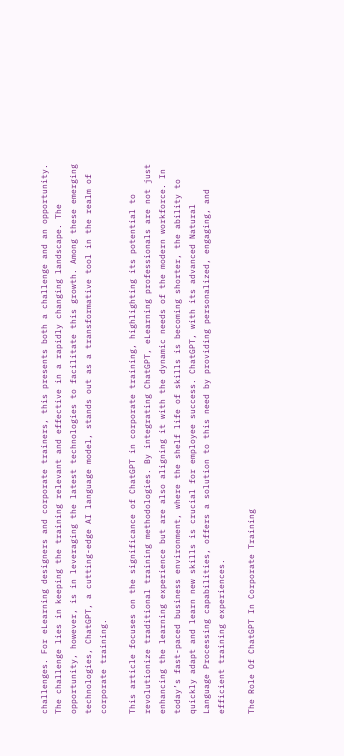challenges. For eLearning designers and corporate trainers, this presents both a challenge and an opportunity. The challenge lies in keeping the training relevant and effective in a rapidly changing landscape. The opportunity, however, is in leveraging the latest technologies to facilitate this growth. Among these emerging technologies, ChatGPT, a cutting-edge AI language model, stands out as a transformative tool in the realm of corporate training.

This article focuses on the significance of ChatGPT in corporate training, highlighting its potential to revolutionize traditional training methodologies. By integrating ChatGPT, eLearning professionals are not just enhancing the learning experience but are also aligning it with the dynamic needs of the modern workforce. In today’s fast-paced business environment, where the shelf life of skills is becoming shorter, the ability to quickly adapt and learn new skills is crucial for employee success. ChatGPT, with its advanced Natural Language Processing capabilities, offers a solution to this need by providing personalized, engaging, and efficient training experiences.

The Role Of ChatGPT In Corporate Training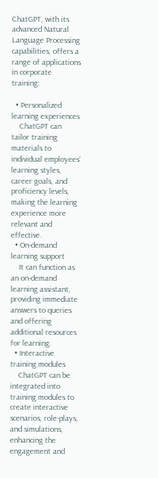ChatGPT, with its advanced Natural Language Processing capabilities, offers a range of applications in corporate training:

  • Personalized learning experiences
    ChatGPT can tailor training materials to individual employees’ learning styles, career goals, and proficiency levels, making the learning experience more relevant and effective.
  • On-demand learning support
    It can function as an on-demand learning assistant, providing immediate answers to queries and offering additional resources for learning.
  • Interactive training modules
    ChatGPT can be integrated into training modules to create interactive scenarios, role-plays, and simulations, enhancing the engagement and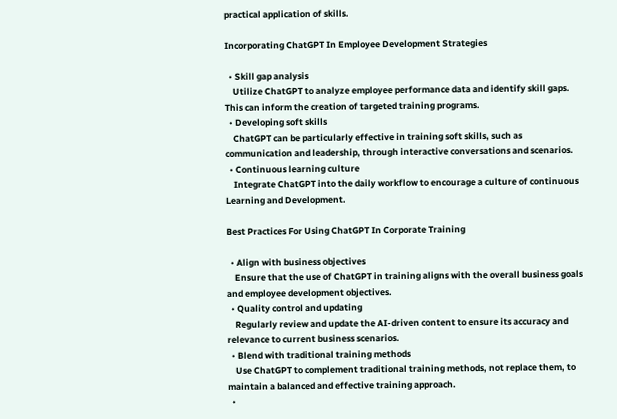practical application of skills.

Incorporating ChatGPT In Employee Development Strategies

  • Skill gap analysis
    Utilize ChatGPT to analyze employee performance data and identify skill gaps. This can inform the creation of targeted training programs.
  • Developing soft skills
    ChatGPT can be particularly effective in training soft skills, such as communication and leadership, through interactive conversations and scenarios.
  • Continuous learning culture
    Integrate ChatGPT into the daily workflow to encourage a culture of continuous Learning and Development.

Best Practices For Using ChatGPT In Corporate Training

  • Align with business objectives
    Ensure that the use of ChatGPT in training aligns with the overall business goals and employee development objectives.
  • Quality control and updating
    Regularly review and update the AI-driven content to ensure its accuracy and relevance to current business scenarios.
  • Blend with traditional training methods
    Use ChatGPT to complement traditional training methods, not replace them, to maintain a balanced and effective training approach.
  •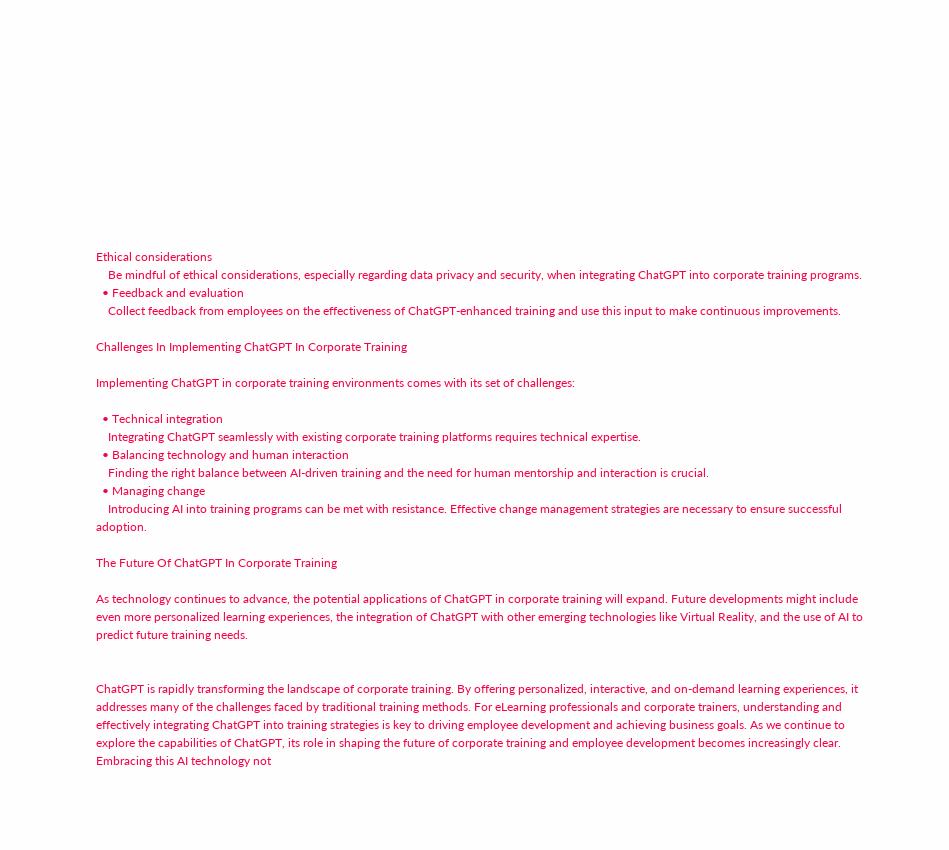Ethical considerations
    Be mindful of ethical considerations, especially regarding data privacy and security, when integrating ChatGPT into corporate training programs.
  • Feedback and evaluation
    Collect feedback from employees on the effectiveness of ChatGPT-enhanced training and use this input to make continuous improvements.

Challenges In Implementing ChatGPT In Corporate Training

Implementing ChatGPT in corporate training environments comes with its set of challenges:

  • Technical integration
    Integrating ChatGPT seamlessly with existing corporate training platforms requires technical expertise.
  • Balancing technology and human interaction
    Finding the right balance between AI-driven training and the need for human mentorship and interaction is crucial.
  • Managing change
    Introducing AI into training programs can be met with resistance. Effective change management strategies are necessary to ensure successful adoption.

The Future Of ChatGPT In Corporate Training

As technology continues to advance, the potential applications of ChatGPT in corporate training will expand. Future developments might include even more personalized learning experiences, the integration of ChatGPT with other emerging technologies like Virtual Reality, and the use of AI to predict future training needs.


ChatGPT is rapidly transforming the landscape of corporate training. By offering personalized, interactive, and on-demand learning experiences, it addresses many of the challenges faced by traditional training methods. For eLearning professionals and corporate trainers, understanding and effectively integrating ChatGPT into training strategies is key to driving employee development and achieving business goals. As we continue to explore the capabilities of ChatGPT, its role in shaping the future of corporate training and employee development becomes increasingly clear. Embracing this AI technology not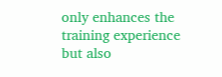only enhances the training experience but also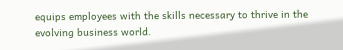equips employees with the skills necessary to thrive in the evolving business world.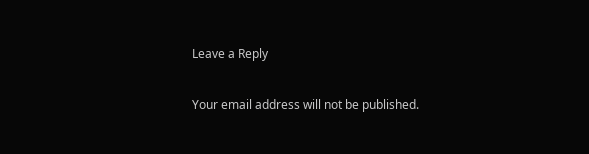Leave a Reply

Your email address will not be published.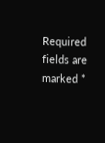Required fields are marked *